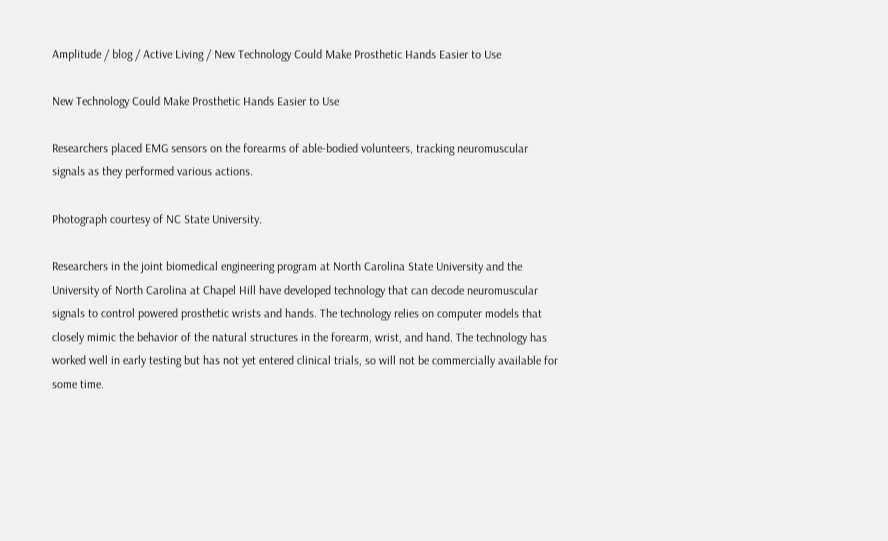Amplitude / blog / Active Living / New Technology Could Make Prosthetic Hands Easier to Use

New Technology Could Make Prosthetic Hands Easier to Use

Researchers placed EMG sensors on the forearms of able-bodied volunteers, tracking neuromuscular signals as they performed various actions.

Photograph courtesy of NC State University.

Researchers in the joint biomedical engineering program at North Carolina State University and the University of North Carolina at Chapel Hill have developed technology that can decode neuromuscular signals to control powered prosthetic wrists and hands. The technology relies on computer models that closely mimic the behavior of the natural structures in the forearm, wrist, and hand. The technology has worked well in early testing but has not yet entered clinical trials, so will not be commercially available for some time.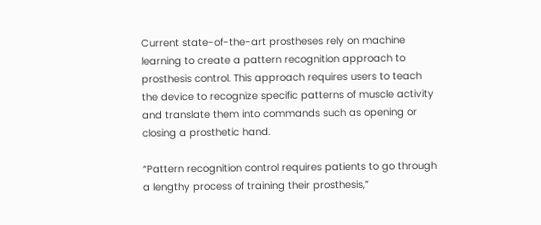Current state-of-the-art prostheses rely on machine learning to create a pattern recognition approach to prosthesis control. This approach requires users to teach the device to recognize specific patterns of muscle activity and translate them into commands such as opening or closing a prosthetic hand.

“Pattern recognition control requires patients to go through a lengthy process of training their prosthesis,”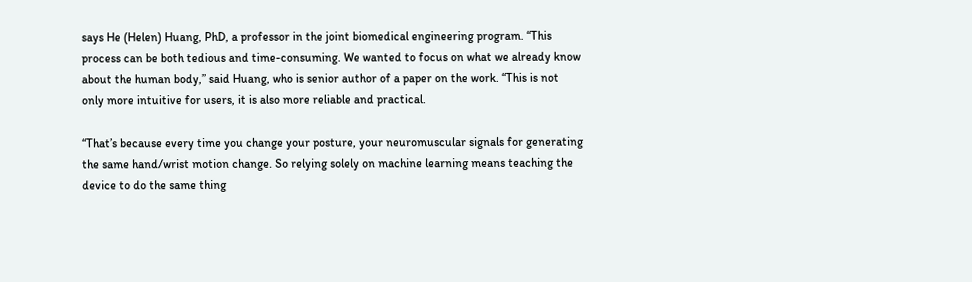says He (Helen) Huang, PhD, a professor in the joint biomedical engineering program. “This process can be both tedious and time-consuming. We wanted to focus on what we already know about the human body,” said Huang, who is senior author of a paper on the work. “This is not only more intuitive for users, it is also more reliable and practical.

“That’s because every time you change your posture, your neuromuscular signals for generating the same hand/wrist motion change. So relying solely on machine learning means teaching the device to do the same thing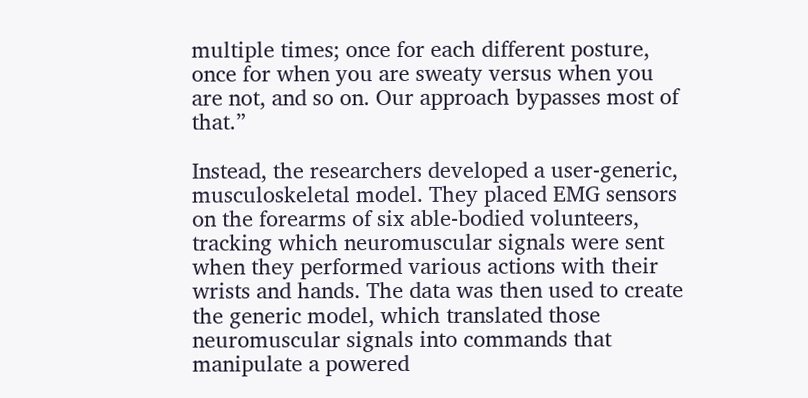multiple times; once for each different posture, once for when you are sweaty versus when you are not, and so on. Our approach bypasses most of that.”

Instead, the researchers developed a user-generic, musculoskeletal model. They placed EMG sensors on the forearms of six able-bodied volunteers, tracking which neuromuscular signals were sent when they performed various actions with their wrists and hands. The data was then used to create the generic model, which translated those neuromuscular signals into commands that manipulate a powered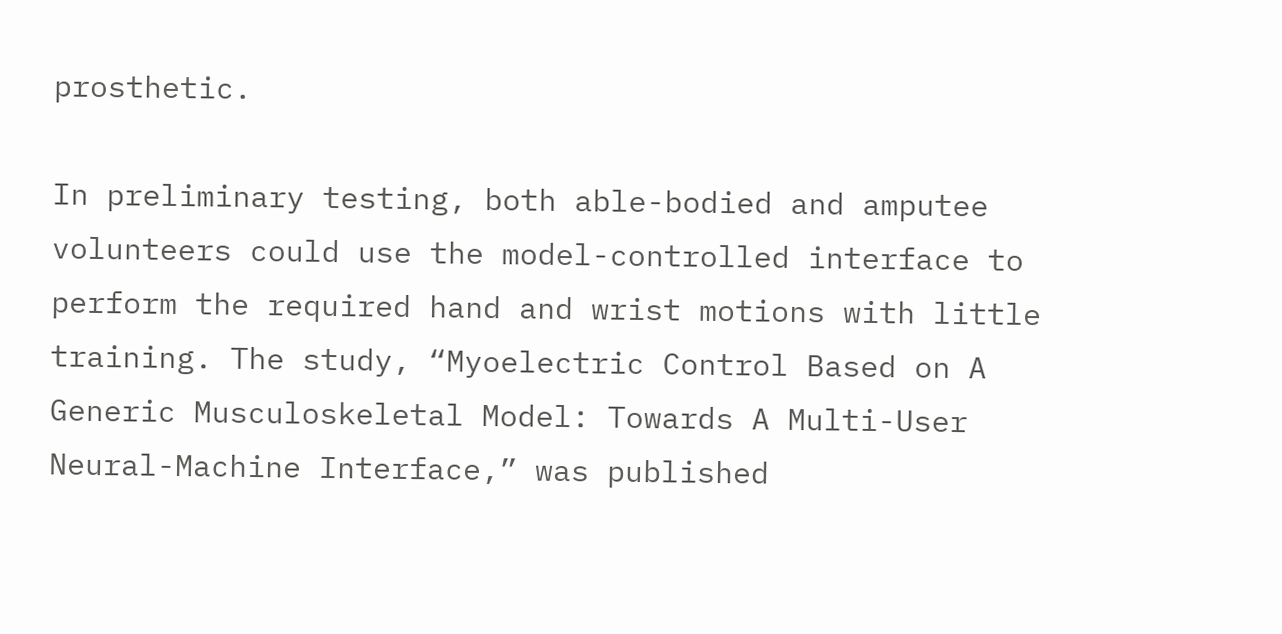prosthetic.

In preliminary testing, both able-bodied and amputee volunteers could use the model-controlled interface to perform the required hand and wrist motions with little training. The study, “Myoelectric Control Based on A Generic Musculoskeletal Model: Towards A Multi-User Neural-Machine Interface,” was published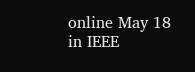online May 18 in IEEE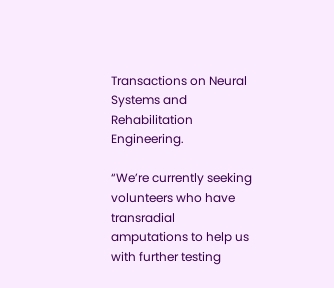Transactions on Neural Systems and Rehabilitation Engineering.

“We’re currently seeking volunteers who have transradial amputations to help us with further testing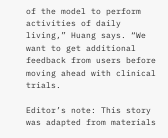of the model to perform activities of daily living,” Huang says. “We want to get additional feedback from users before moving ahead with clinical trials.

Editor’s note: This story was adapted from materials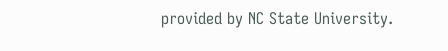provided by NC State University.